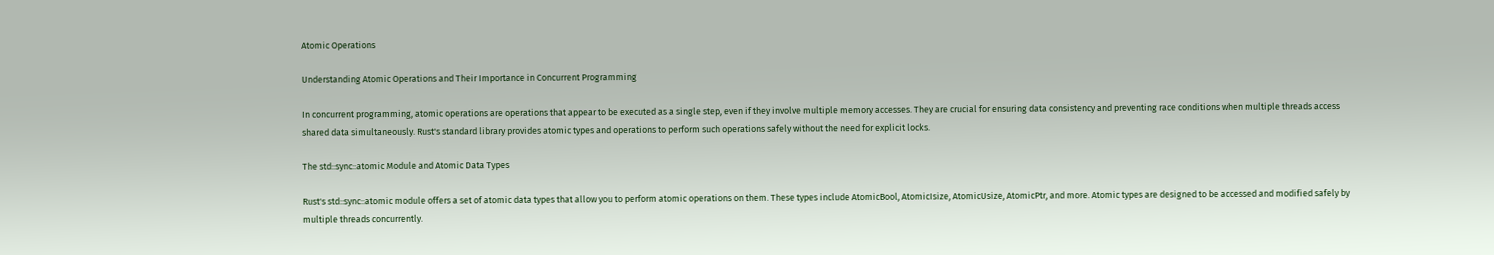Atomic Operations

Understanding Atomic Operations and Their Importance in Concurrent Programming

In concurrent programming, atomic operations are operations that appear to be executed as a single step, even if they involve multiple memory accesses. They are crucial for ensuring data consistency and preventing race conditions when multiple threads access shared data simultaneously. Rust's standard library provides atomic types and operations to perform such operations safely without the need for explicit locks.

The std::sync::atomic Module and Atomic Data Types

Rust's std::sync::atomic module offers a set of atomic data types that allow you to perform atomic operations on them. These types include AtomicBool, AtomicIsize, AtomicUsize, AtomicPtr, and more. Atomic types are designed to be accessed and modified safely by multiple threads concurrently.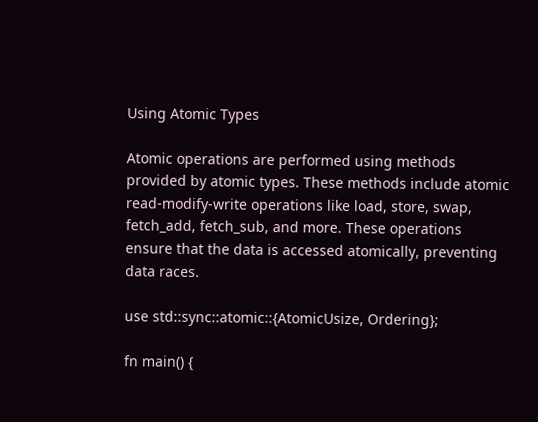Using Atomic Types

Atomic operations are performed using methods provided by atomic types. These methods include atomic read-modify-write operations like load, store, swap, fetch_add, fetch_sub, and more. These operations ensure that the data is accessed atomically, preventing data races.

use std::sync::atomic::{AtomicUsize, Ordering};

fn main() {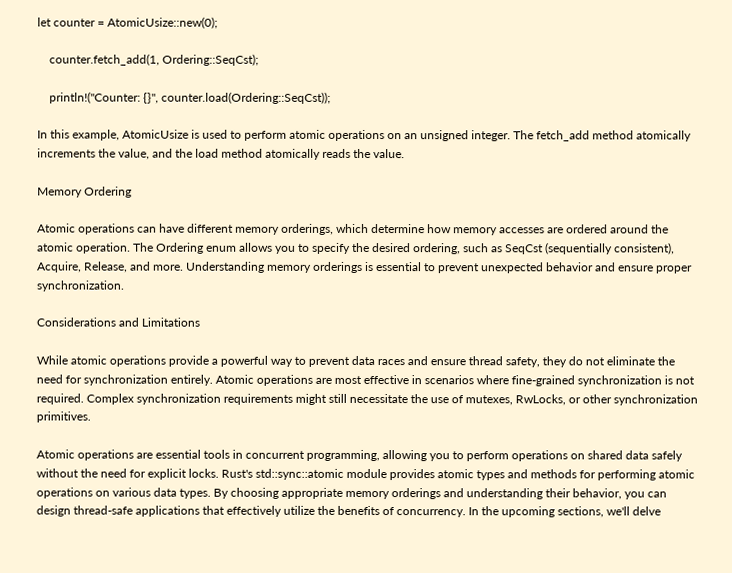let counter = AtomicUsize::new(0);

    counter.fetch_add(1, Ordering::SeqCst);

    println!("Counter: {}", counter.load(Ordering::SeqCst));

In this example, AtomicUsize is used to perform atomic operations on an unsigned integer. The fetch_add method atomically increments the value, and the load method atomically reads the value.

Memory Ordering

Atomic operations can have different memory orderings, which determine how memory accesses are ordered around the atomic operation. The Ordering enum allows you to specify the desired ordering, such as SeqCst (sequentially consistent), Acquire, Release, and more. Understanding memory orderings is essential to prevent unexpected behavior and ensure proper synchronization.

Considerations and Limitations

While atomic operations provide a powerful way to prevent data races and ensure thread safety, they do not eliminate the need for synchronization entirely. Atomic operations are most effective in scenarios where fine-grained synchronization is not required. Complex synchronization requirements might still necessitate the use of mutexes, RwLocks, or other synchronization primitives.

Atomic operations are essential tools in concurrent programming, allowing you to perform operations on shared data safely without the need for explicit locks. Rust's std::sync::atomic module provides atomic types and methods for performing atomic operations on various data types. By choosing appropriate memory orderings and understanding their behavior, you can design thread-safe applications that effectively utilize the benefits of concurrency. In the upcoming sections, we'll delve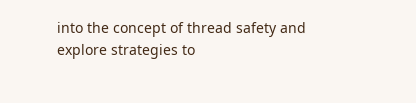into the concept of thread safety and explore strategies to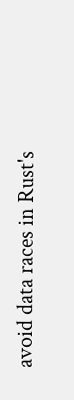avoid data races in Rust's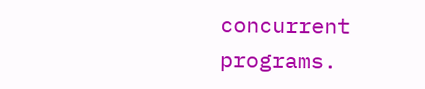concurrent programs.